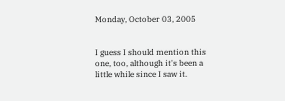Monday, October 03, 2005


I guess I should mention this one, too, although it's been a little while since I saw it.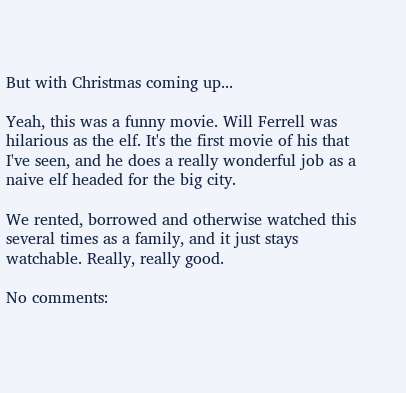But with Christmas coming up...

Yeah, this was a funny movie. Will Ferrell was hilarious as the elf. It's the first movie of his that I've seen, and he does a really wonderful job as a naive elf headed for the big city.

We rented, borrowed and otherwise watched this several times as a family, and it just stays watchable. Really, really good.

No comments: